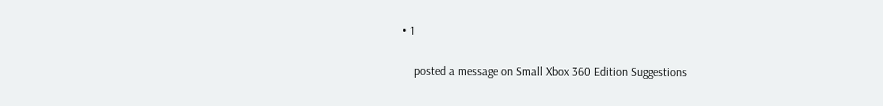• 1

    posted a message on Small Xbox 360 Edition Suggestions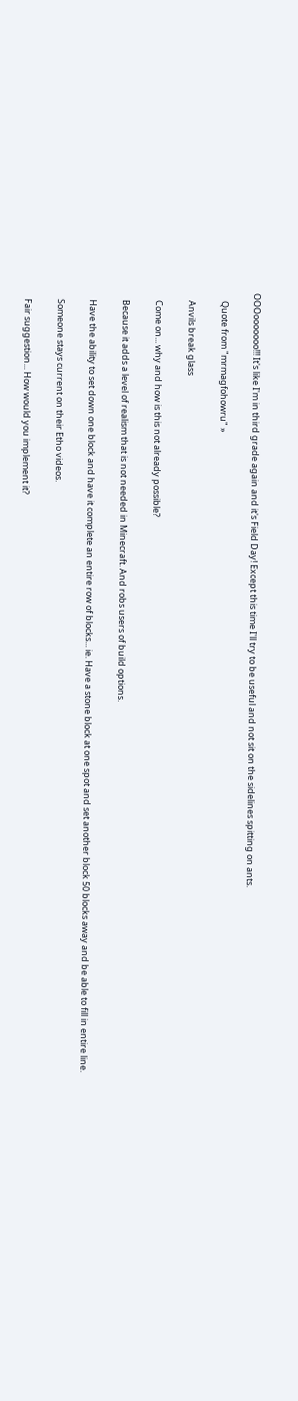OOOooooooo!!! It's like I'm in third grade again and it's Field Day! Except this time I'll try to be useful and not sit on the sidelines spitting on ants.

    Quote from "mrmagfohowru" »

    Anvils break glass

    Come on... why and how is this not already possible?

    Because it adds a level of realism that is not needed in Minecraft. And robs users of build options.

    Have the ability to set down one block and have it complete an entire row of blocks... ie. Have a stone block at one spot and set another block 50 blocks away and be able to fill in entire line.

    Someone stays current on their Etho videos.

    Fair suggestion... How would you implement it?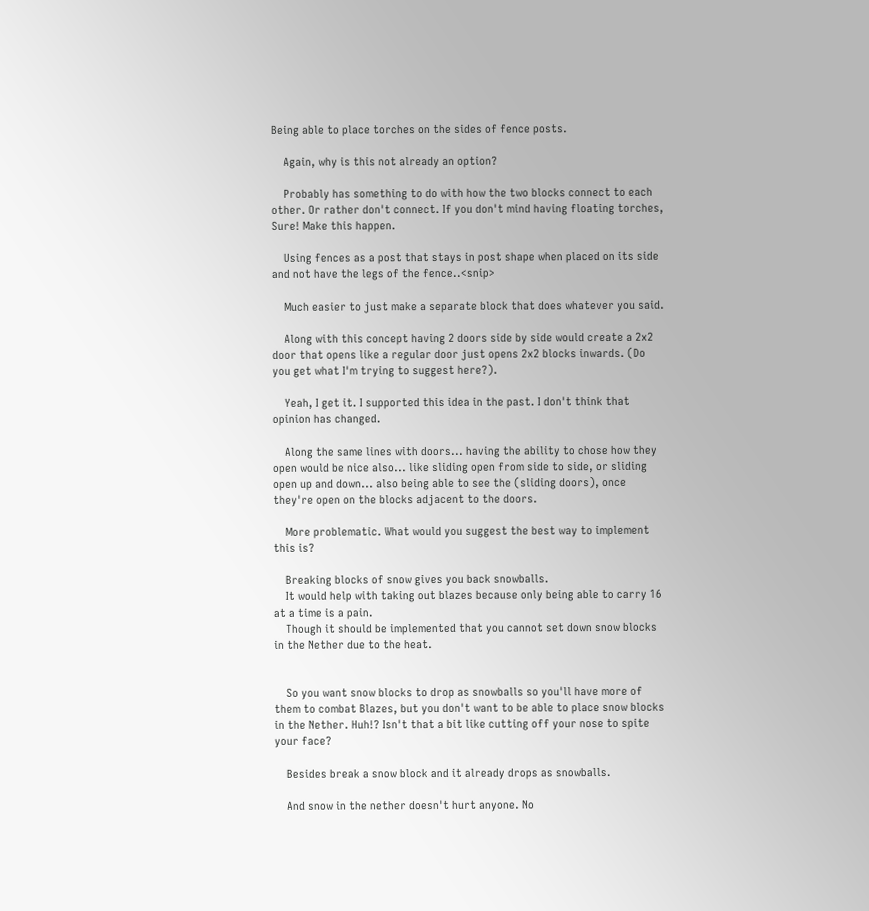Being able to place torches on the sides of fence posts.

    Again, why is this not already an option?

    Probably has something to do with how the two blocks connect to each other. Or rather don't connect. If you don't mind having floating torches, Sure! Make this happen.

    Using fences as a post that stays in post shape when placed on its side and not have the legs of the fence..<snip>

    Much easier to just make a separate block that does whatever you said.

    Along with this concept having 2 doors side by side would create a 2x2 door that opens like a regular door just opens 2x2 blocks inwards. (Do you get what I'm trying to suggest here?).

    Yeah, I get it. I supported this idea in the past. I don't think that opinion has changed.

    Along the same lines with doors... having the ability to chose how they open would be nice also... like sliding open from side to side, or sliding open up and down... also being able to see the (sliding doors), once they're open on the blocks adjacent to the doors.

    More problematic. What would you suggest the best way to implement this is?

    Breaking blocks of snow gives you back snowballs.
    It would help with taking out blazes because only being able to carry 16 at a time is a pain.
    Though it should be implemented that you cannot set down snow blocks in the Nether due to the heat.


    So you want snow blocks to drop as snowballs so you'll have more of them to combat Blazes, but you don't want to be able to place snow blocks in the Nether. Huh!? Isn't that a bit like cutting off your nose to spite your face?

    Besides break a snow block and it already drops as snowballs.

    And snow in the nether doesn't hurt anyone. No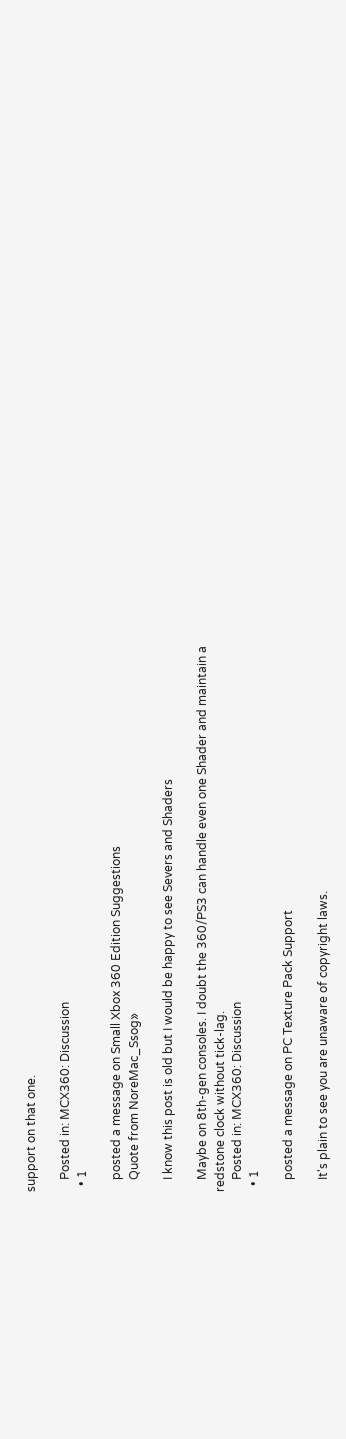support on that one.

    Posted in: MCX360: Discussion
  • 1

    posted a message on Small Xbox 360 Edition Suggestions
    Quote from NoreMac_Ssog»

    I know this post is old but I would be happy to see Severs and Shaders

    Maybe on 8th-gen consoles. I doubt the 360/PS3 can handle even one Shader and maintain a redstone clock without tick-lag.
    Posted in: MCX360: Discussion
  • 1

    posted a message on PC Texture Pack Support

    It's plain to see you are unaware of copyright laws.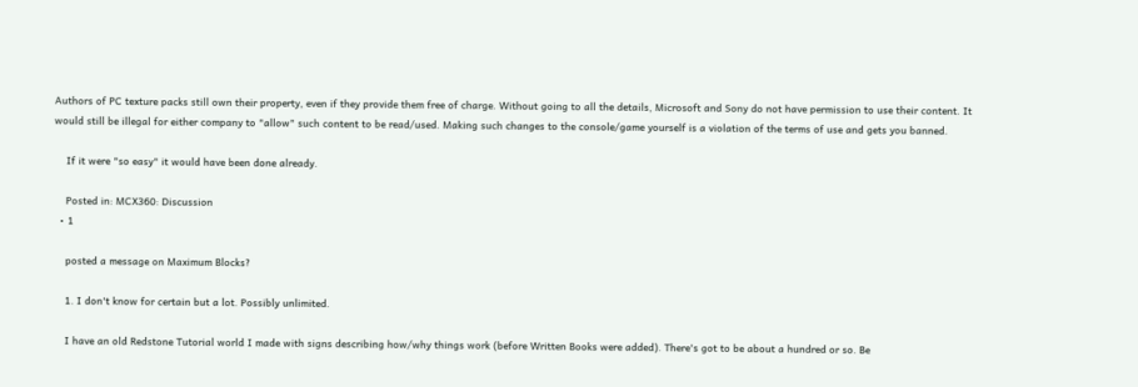Authors of PC texture packs still own their property, even if they provide them free of charge. Without going to all the details, Microsoft and Sony do not have permission to use their content. It would still be illegal for either company to "allow" such content to be read/used. Making such changes to the console/game yourself is a violation of the terms of use and gets you banned.

    If it were "so easy" it would have been done already.

    Posted in: MCX360: Discussion
  • 1

    posted a message on Maximum Blocks?

    1. I don't know for certain but a lot. Possibly unlimited.

    I have an old Redstone Tutorial world I made with signs describing how/why things work (before Written Books were added). There's got to be about a hundred or so. Be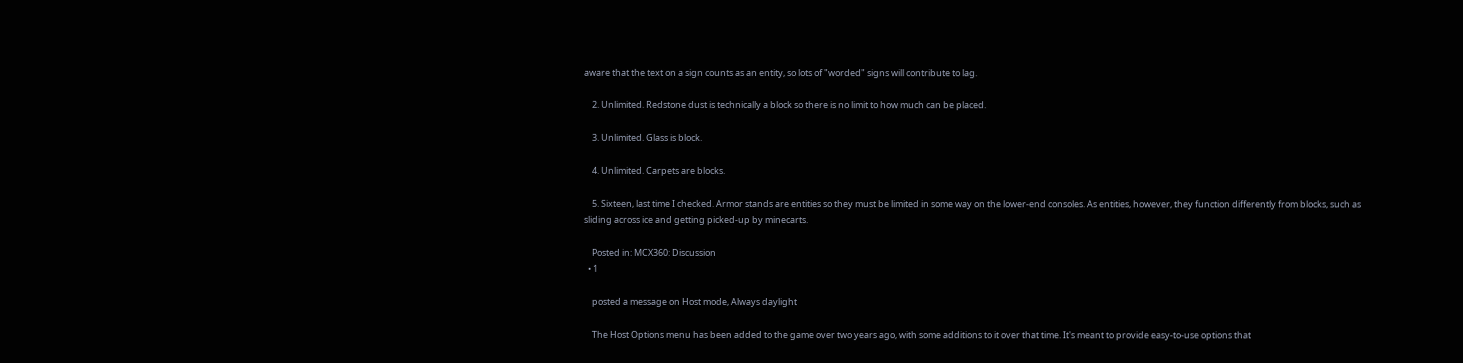aware that the text on a sign counts as an entity, so lots of "worded" signs will contribute to lag.

    2. Unlimited. Redstone dust is technically a block so there is no limit to how much can be placed.

    3. Unlimited. Glass is block.

    4. Unlimited. Carpets are blocks.

    5. Sixteen, last time I checked. Armor stands are entities so they must be limited in some way on the lower-end consoles. As entities, however, they function differently from blocks, such as sliding across ice and getting picked-up by minecarts.

    Posted in: MCX360: Discussion
  • 1

    posted a message on Host mode, Always daylight

    The Host Options menu has been added to the game over two years ago, with some additions to it over that time. It's meant to provide easy-to-use options that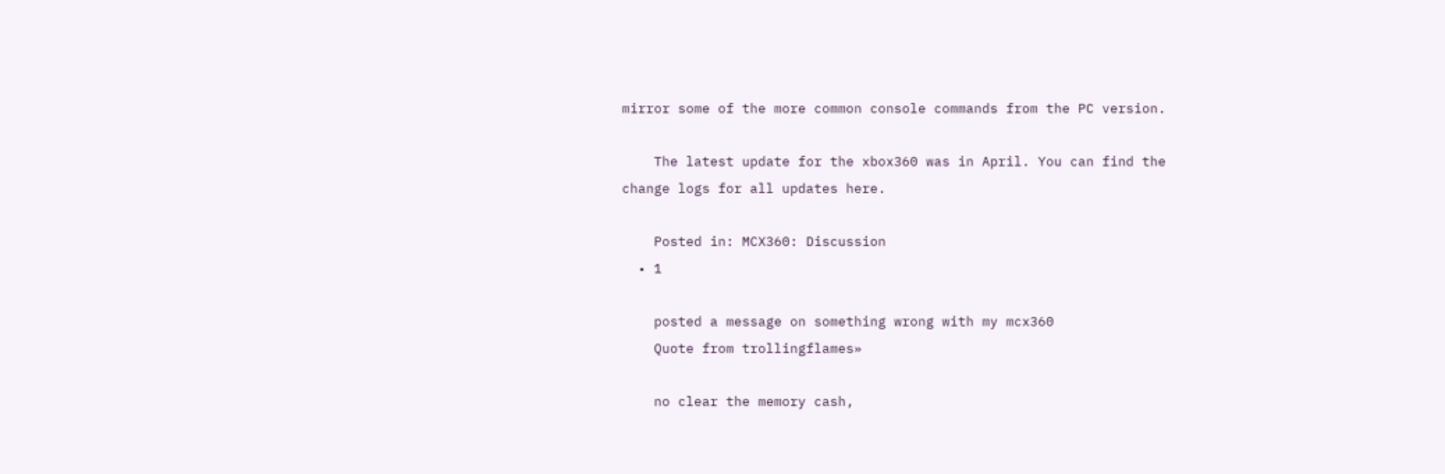mirror some of the more common console commands from the PC version.

    The latest update for the xbox360 was in April. You can find the change logs for all updates here.

    Posted in: MCX360: Discussion
  • 1

    posted a message on something wrong with my mcx360
    Quote from trollingflames»

    no clear the memory cash,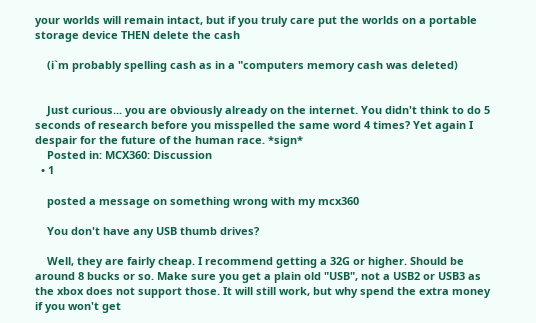your worlds will remain intact, but if you truly care put the worlds on a portable storage device THEN delete the cash

    (i`m probably spelling cash as in a "computers memory cash was deleted)


    Just curious... you are obviously already on the internet. You didn't think to do 5 seconds of research before you misspelled the same word 4 times? Yet again I despair for the future of the human race. *sign*
    Posted in: MCX360: Discussion
  • 1

    posted a message on something wrong with my mcx360

    You don't have any USB thumb drives?

    Well, they are fairly cheap. I recommend getting a 32G or higher. Should be around 8 bucks or so. Make sure you get a plain old "USB", not a USB2 or USB3 as the xbox does not support those. It will still work, but why spend the extra money if you won't get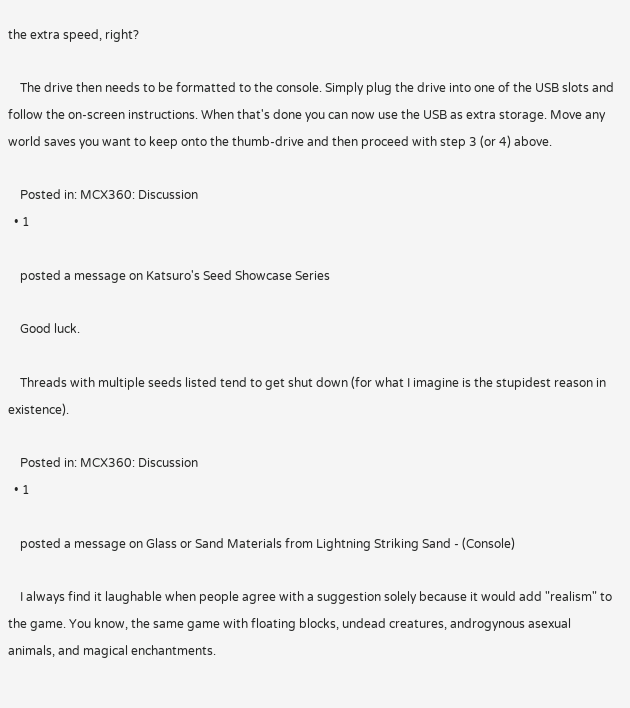the extra speed, right?

    The drive then needs to be formatted to the console. Simply plug the drive into one of the USB slots and follow the on-screen instructions. When that's done you can now use the USB as extra storage. Move any world saves you want to keep onto the thumb-drive and then proceed with step 3 (or 4) above.

    Posted in: MCX360: Discussion
  • 1

    posted a message on Katsuro's Seed Showcase Series

    Good luck.

    Threads with multiple seeds listed tend to get shut down (for what I imagine is the stupidest reason in existence).

    Posted in: MCX360: Discussion
  • 1

    posted a message on Glass or Sand Materials from Lightning Striking Sand - (Console)

    I always find it laughable when people agree with a suggestion solely because it would add "realism" to the game. You know, the same game with floating blocks, undead creatures, androgynous asexual animals, and magical enchantments.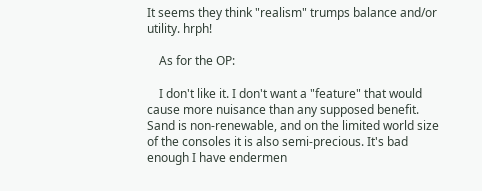It seems they think "realism" trumps balance and/or utility. hrph!

    As for the OP:

    I don't like it. I don't want a "feature" that would cause more nuisance than any supposed benefit. Sand is non-renewable, and on the limited world size of the consoles it is also semi-precious. It's bad enough I have endermen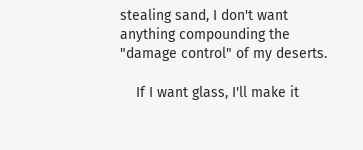stealing sand, I don't want anything compounding the "damage control" of my deserts.

    If I want glass, I'll make it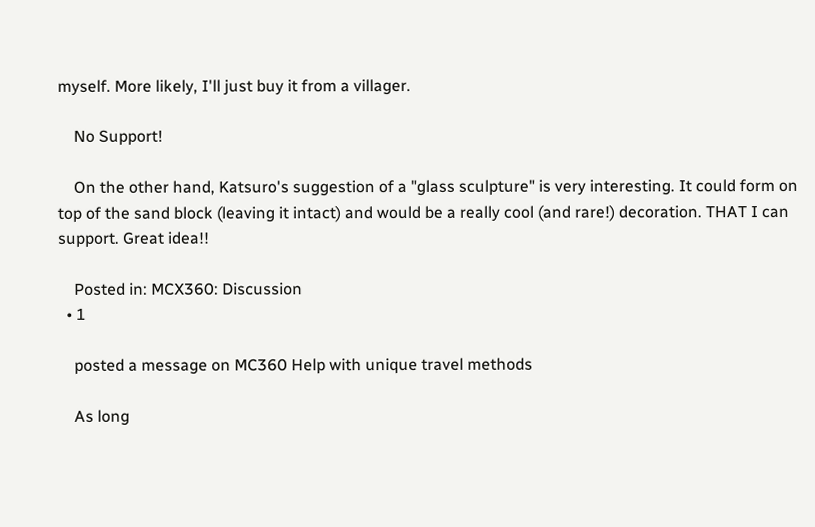myself. More likely, I'll just buy it from a villager.

    No Support!

    On the other hand, Katsuro's suggestion of a "glass sculpture" is very interesting. It could form on top of the sand block (leaving it intact) and would be a really cool (and rare!) decoration. THAT I can support. Great idea!!

    Posted in: MCX360: Discussion
  • 1

    posted a message on MC360 Help with unique travel methods

    As long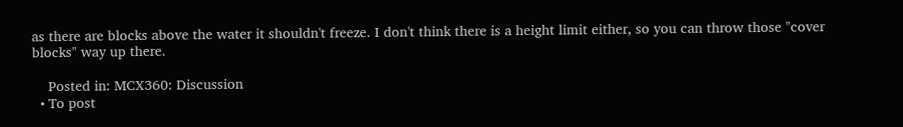as there are blocks above the water it shouldn't freeze. I don't think there is a height limit either, so you can throw those "cover blocks" way up there.

    Posted in: MCX360: Discussion
  • To post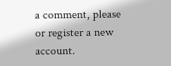a comment, please or register a new account.